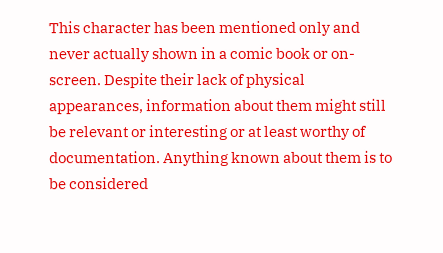This character has been mentioned only and never actually shown in a comic book or on-screen. Despite their lack of physical appearances, information about them might still be relevant or interesting or at least worthy of documentation. Anything known about them is to be considered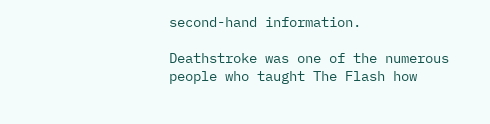second-hand information.

Deathstroke was one of the numerous people who taught The Flash how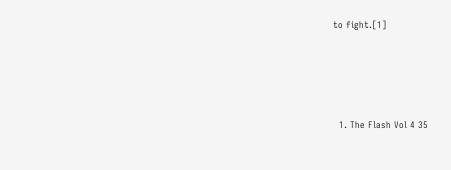to fight.[1]




  1. The Flash Vol 4 35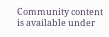Community content is available under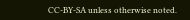CC-BY-SA unless otherwise noted.